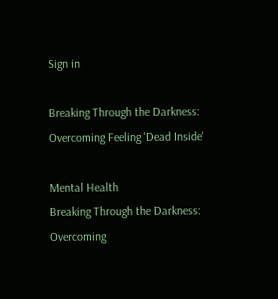Sign in

Breaking Through the Darkness: Overcoming Feeling 'Dead Inside'

Mental Health
Breaking Through the Darkness: Overcoming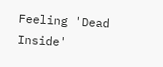Feeling 'Dead Inside'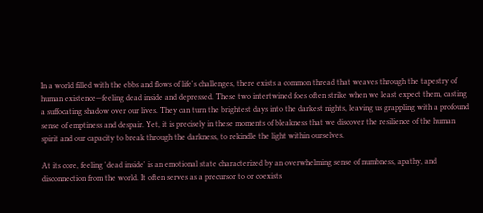In a world filled with the ebbs and flows of life's challenges, there exists a common thread that weaves through the tapestry of human existence—feeling dead inside and depressed. These two intertwined foes often strike when we least expect them, casting a suffocating shadow over our lives. They can turn the brightest days into the darkest nights, leaving us grappling with a profound sense of emptiness and despair. Yet, it is precisely in these moments of bleakness that we discover the resilience of the human spirit and our capacity to break through the darkness, to rekindle the light within ourselves.

At its core, feeling 'dead inside' is an emotional state characterized by an overwhelming sense of numbness, apathy, and disconnection from the world. It often serves as a precursor to or coexists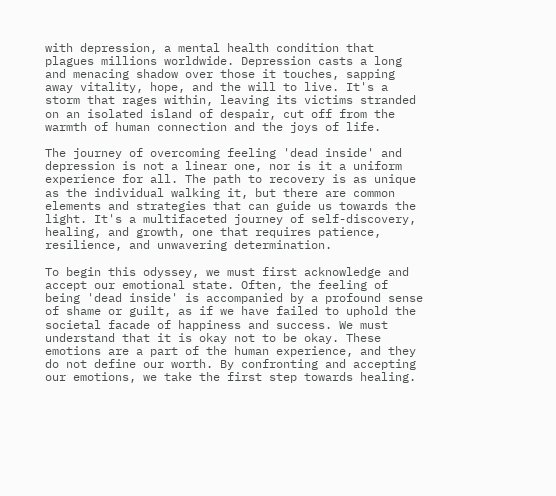with depression, a mental health condition that plagues millions worldwide. Depression casts a long and menacing shadow over those it touches, sapping away vitality, hope, and the will to live. It's a storm that rages within, leaving its victims stranded on an isolated island of despair, cut off from the warmth of human connection and the joys of life.

The journey of overcoming feeling 'dead inside' and depression is not a linear one, nor is it a uniform experience for all. The path to recovery is as unique as the individual walking it, but there are common elements and strategies that can guide us towards the light. It's a multifaceted journey of self-discovery, healing, and growth, one that requires patience, resilience, and unwavering determination.

To begin this odyssey, we must first acknowledge and accept our emotional state. Often, the feeling of being 'dead inside' is accompanied by a profound sense of shame or guilt, as if we have failed to uphold the societal facade of happiness and success. We must understand that it is okay not to be okay. These emotions are a part of the human experience, and they do not define our worth. By confronting and accepting our emotions, we take the first step towards healing.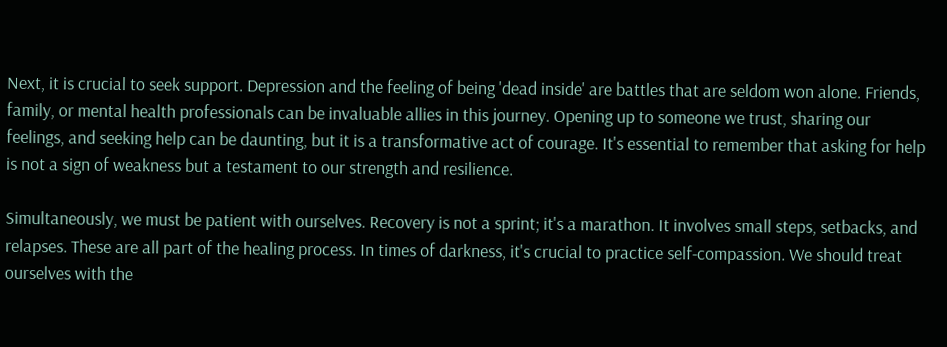Next, it is crucial to seek support. Depression and the feeling of being 'dead inside' are battles that are seldom won alone. Friends, family, or mental health professionals can be invaluable allies in this journey. Opening up to someone we trust, sharing our feelings, and seeking help can be daunting, but it is a transformative act of courage. It's essential to remember that asking for help is not a sign of weakness but a testament to our strength and resilience.

Simultaneously, we must be patient with ourselves. Recovery is not a sprint; it's a marathon. It involves small steps, setbacks, and relapses. These are all part of the healing process. In times of darkness, it's crucial to practice self-compassion. We should treat ourselves with the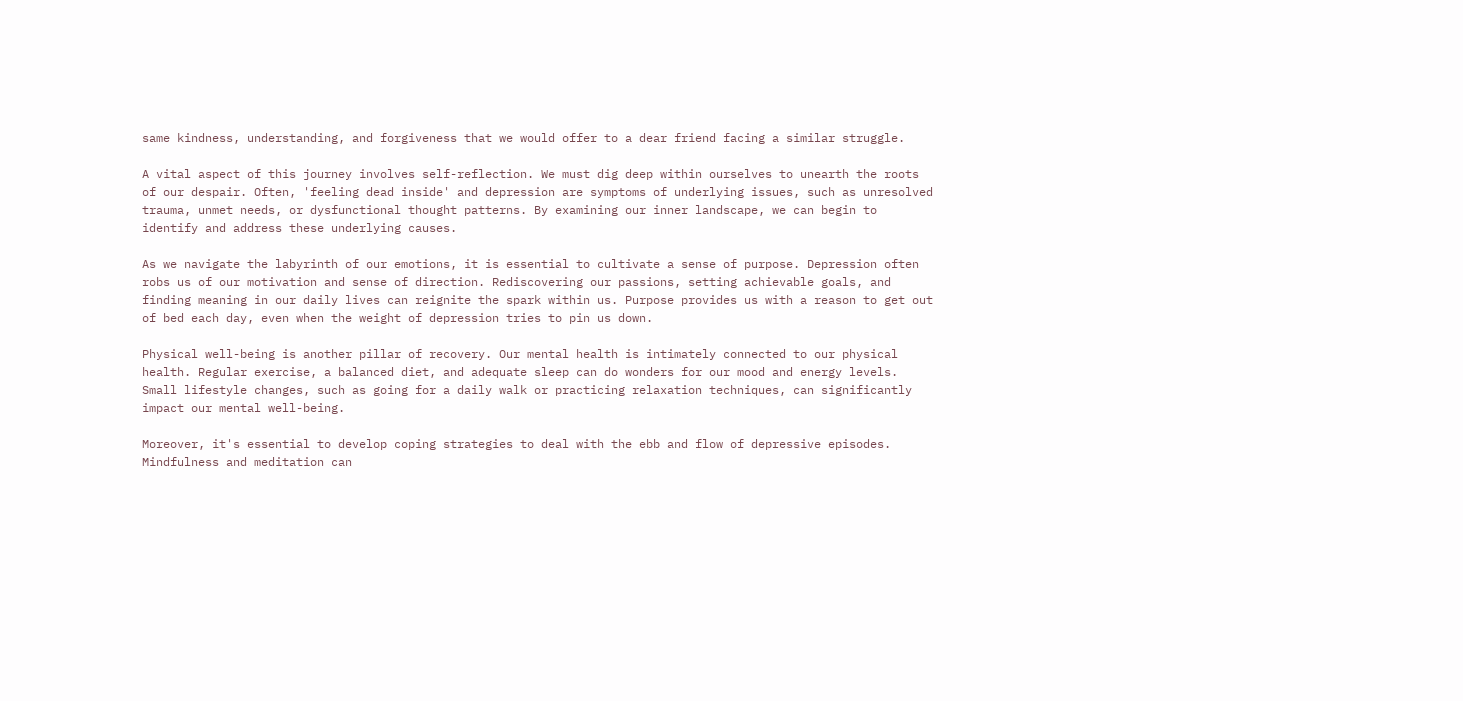same kindness, understanding, and forgiveness that we would offer to a dear friend facing a similar struggle.

A vital aspect of this journey involves self-reflection. We must dig deep within ourselves to unearth the roots of our despair. Often, 'feeling dead inside' and depression are symptoms of underlying issues, such as unresolved trauma, unmet needs, or dysfunctional thought patterns. By examining our inner landscape, we can begin to identify and address these underlying causes.

As we navigate the labyrinth of our emotions, it is essential to cultivate a sense of purpose. Depression often robs us of our motivation and sense of direction. Rediscovering our passions, setting achievable goals, and finding meaning in our daily lives can reignite the spark within us. Purpose provides us with a reason to get out of bed each day, even when the weight of depression tries to pin us down.

Physical well-being is another pillar of recovery. Our mental health is intimately connected to our physical health. Regular exercise, a balanced diet, and adequate sleep can do wonders for our mood and energy levels. Small lifestyle changes, such as going for a daily walk or practicing relaxation techniques, can significantly impact our mental well-being.

Moreover, it's essential to develop coping strategies to deal with the ebb and flow of depressive episodes. Mindfulness and meditation can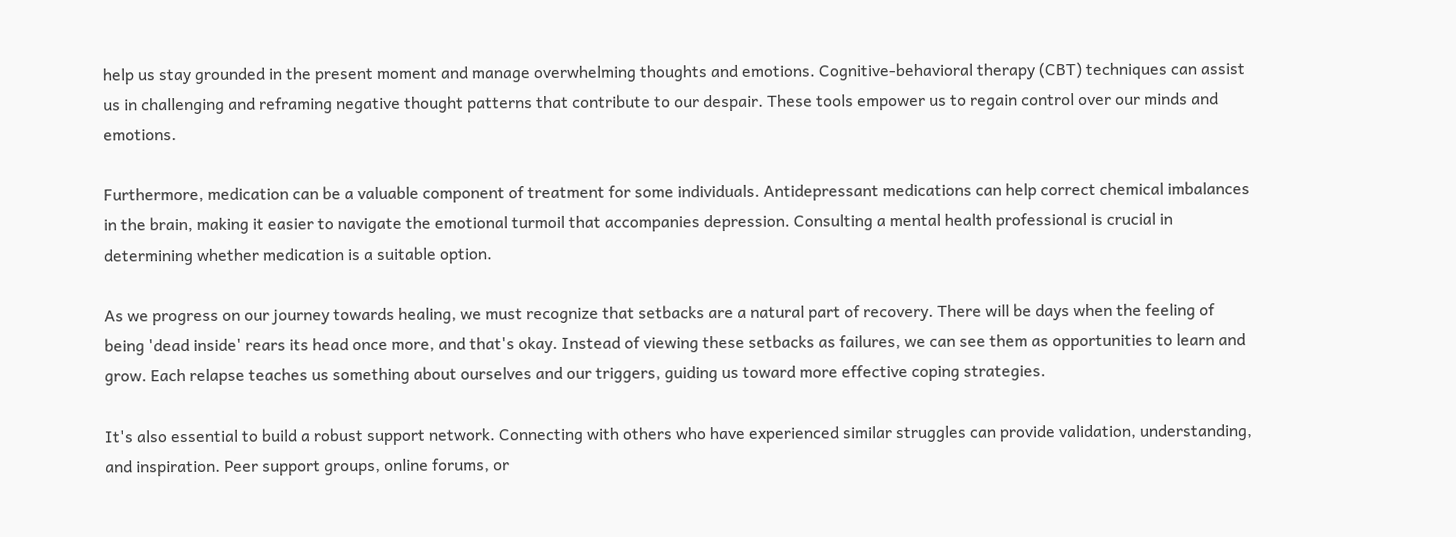help us stay grounded in the present moment and manage overwhelming thoughts and emotions. Cognitive-behavioral therapy (CBT) techniques can assist us in challenging and reframing negative thought patterns that contribute to our despair. These tools empower us to regain control over our minds and emotions.

Furthermore, medication can be a valuable component of treatment for some individuals. Antidepressant medications can help correct chemical imbalances in the brain, making it easier to navigate the emotional turmoil that accompanies depression. Consulting a mental health professional is crucial in determining whether medication is a suitable option.

As we progress on our journey towards healing, we must recognize that setbacks are a natural part of recovery. There will be days when the feeling of being 'dead inside' rears its head once more, and that's okay. Instead of viewing these setbacks as failures, we can see them as opportunities to learn and grow. Each relapse teaches us something about ourselves and our triggers, guiding us toward more effective coping strategies.

It's also essential to build a robust support network. Connecting with others who have experienced similar struggles can provide validation, understanding, and inspiration. Peer support groups, online forums, or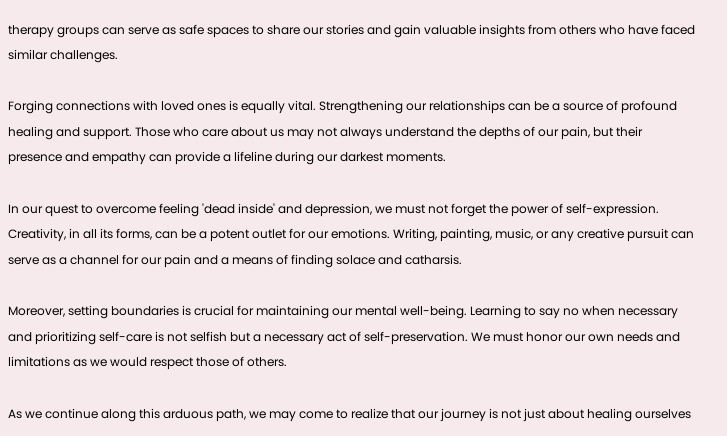therapy groups can serve as safe spaces to share our stories and gain valuable insights from others who have faced similar challenges.

Forging connections with loved ones is equally vital. Strengthening our relationships can be a source of profound healing and support. Those who care about us may not always understand the depths of our pain, but their presence and empathy can provide a lifeline during our darkest moments.

In our quest to overcome feeling 'dead inside' and depression, we must not forget the power of self-expression. Creativity, in all its forms, can be a potent outlet for our emotions. Writing, painting, music, or any creative pursuit can serve as a channel for our pain and a means of finding solace and catharsis.

Moreover, setting boundaries is crucial for maintaining our mental well-being. Learning to say no when necessary and prioritizing self-care is not selfish but a necessary act of self-preservation. We must honor our own needs and limitations as we would respect those of others.

As we continue along this arduous path, we may come to realize that our journey is not just about healing ourselves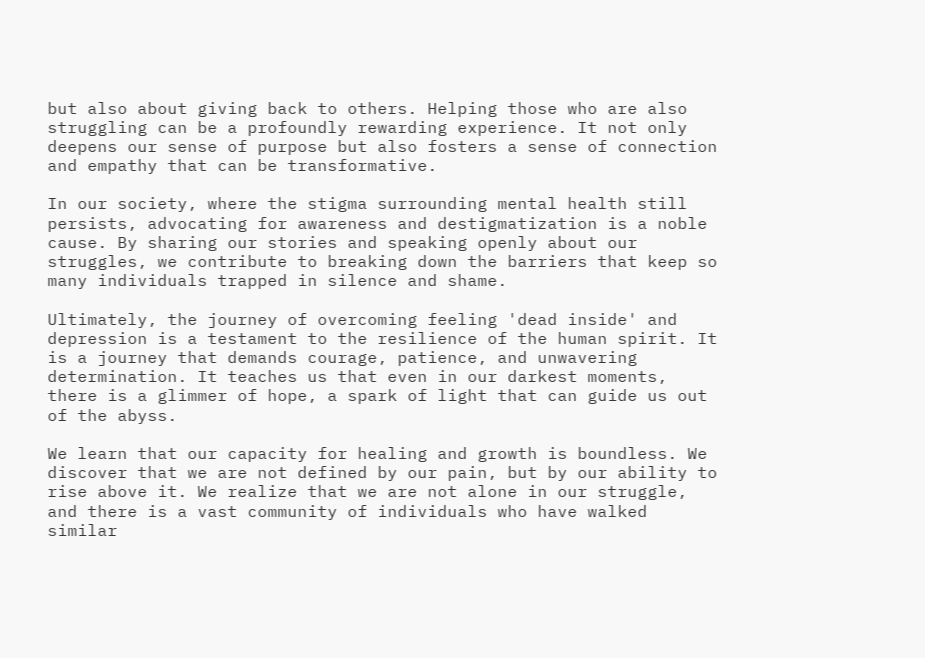but also about giving back to others. Helping those who are also struggling can be a profoundly rewarding experience. It not only deepens our sense of purpose but also fosters a sense of connection and empathy that can be transformative.

In our society, where the stigma surrounding mental health still persists, advocating for awareness and destigmatization is a noble cause. By sharing our stories and speaking openly about our struggles, we contribute to breaking down the barriers that keep so many individuals trapped in silence and shame.

Ultimately, the journey of overcoming feeling 'dead inside' and depression is a testament to the resilience of the human spirit. It is a journey that demands courage, patience, and unwavering determination. It teaches us that even in our darkest moments, there is a glimmer of hope, a spark of light that can guide us out of the abyss.

We learn that our capacity for healing and growth is boundless. We discover that we are not defined by our pain, but by our ability to rise above it. We realize that we are not alone in our struggle, and there is a vast community of individuals who have walked similar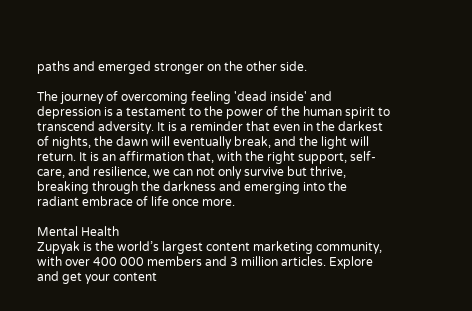paths and emerged stronger on the other side.

The journey of overcoming feeling 'dead inside' and depression is a testament to the power of the human spirit to transcend adversity. It is a reminder that even in the darkest of nights, the dawn will eventually break, and the light will return. It is an affirmation that, with the right support, self-care, and resilience, we can not only survive but thrive, breaking through the darkness and emerging into the radiant embrace of life once more.

Mental Health
Zupyak is the world’s largest content marketing community, with over 400 000 members and 3 million articles. Explore and get your content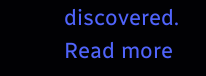discovered.
Read more